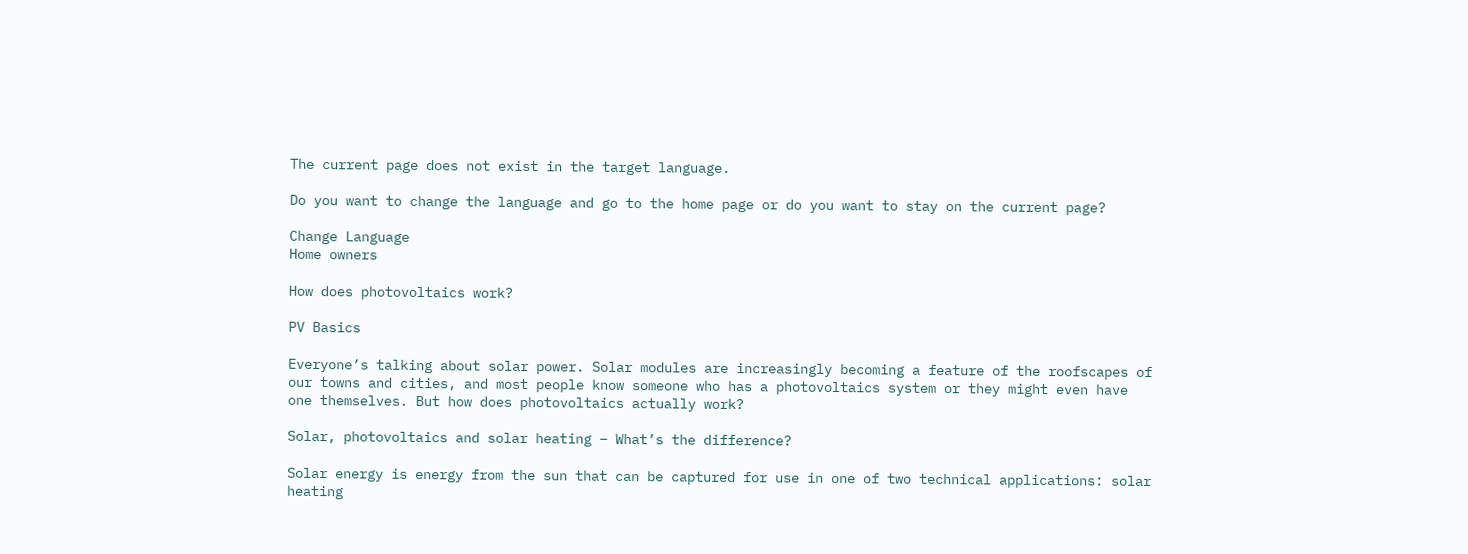The current page does not exist in the target language.

Do you want to change the language and go to the home page or do you want to stay on the current page?

Change Language
Home owners

How does photovoltaics work?

PV Basics

Everyone’s talking about solar power. Solar modules are increasingly becoming a feature of the roofscapes of our towns and cities, and most people know someone who has a photovoltaics system or they might even have one themselves. But how does photovoltaics actually work?

Solar, photovoltaics and solar heating – What’s the difference?

Solar energy is energy from the sun that can be captured for use in one of two technical applications: solar heating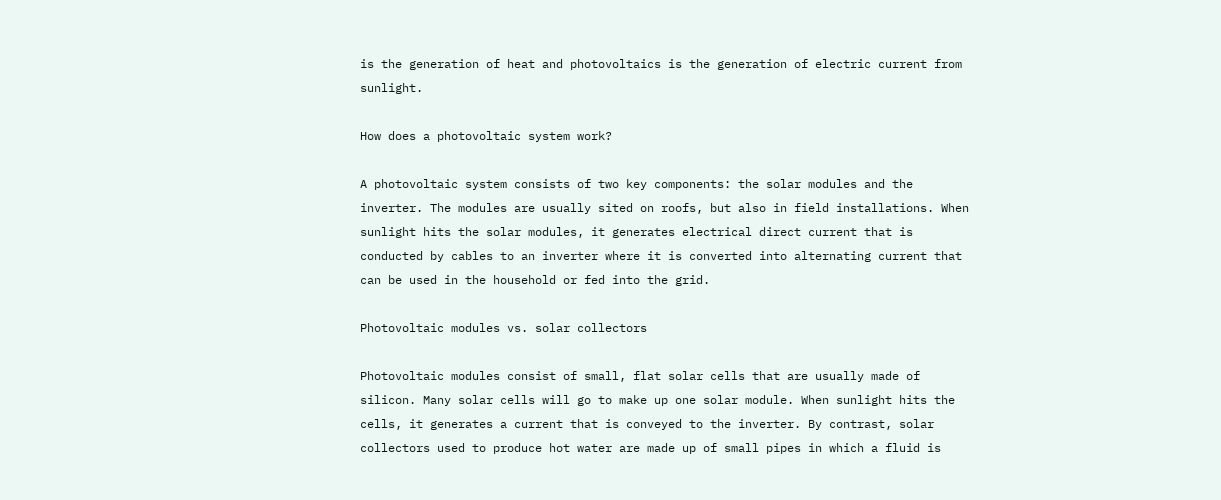is the generation of heat and photovoltaics is the generation of electric current from sunlight.

How does a photovoltaic system work?

A photovoltaic system consists of two key components: the solar modules and the inverter. The modules are usually sited on roofs, but also in field installations. When sunlight hits the solar modules, it generates electrical direct current that is conducted by cables to an inverter where it is converted into alternating current that can be used in the household or fed into the grid.

Photovoltaic modules vs. solar collectors

Photovoltaic modules consist of small, flat solar cells that are usually made of silicon. Many solar cells will go to make up one solar module. When sunlight hits the cells, it generates a current that is conveyed to the inverter. By contrast, solar collectors used to produce hot water are made up of small pipes in which a fluid is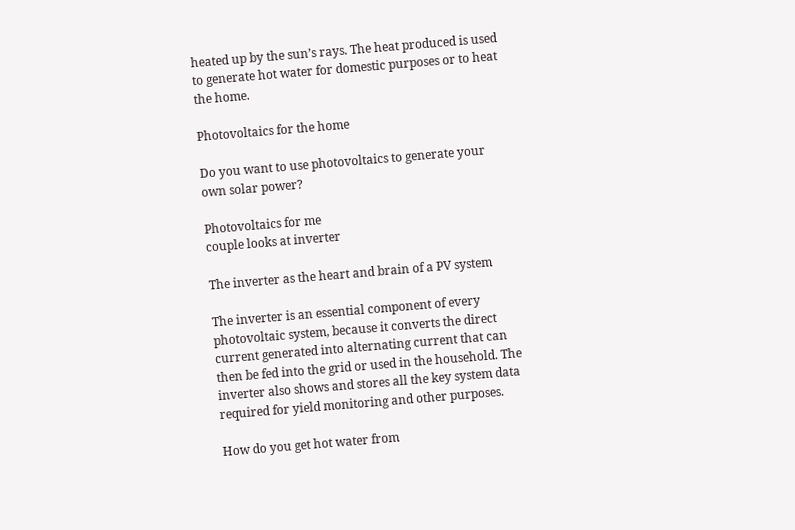heated up by the sun’s rays. The heat produced is used to generate hot water for domestic purposes or to heat the home.

Photovoltaics for the home

Do you want to use photovoltaics to generate your own solar power?

Photovoltaics for me
couple looks at inverter

The inverter as the heart and brain of a PV system

The inverter is an essential component of every photovoltaic system, because it converts the direct current generated into alternating current that can then be fed into the grid or used in the household. The inverter also shows and stores all the key system data required for yield monitoring and other purposes.

How do you get hot water from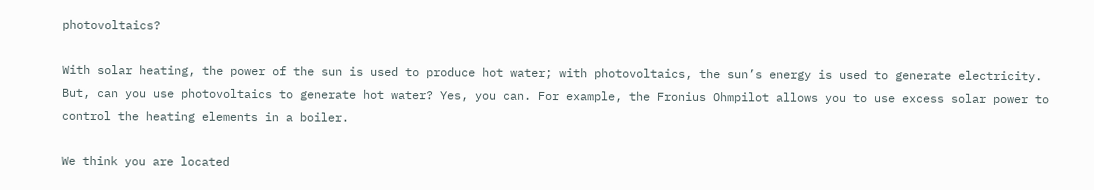photovoltaics?

With solar heating, the power of the sun is used to produce hot water; with photovoltaics, the sun’s energy is used to generate electricity. But, can you use photovoltaics to generate hot water? Yes, you can. For example, the Fronius Ohmpilot allows you to use excess solar power to control the heating elements in a boiler.

We think you are located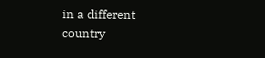in a different country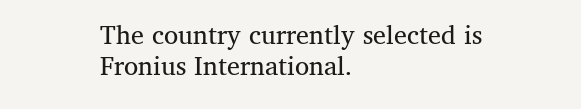The country currently selected is Fronius International.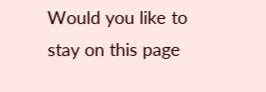Would you like to stay on this page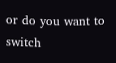or do you want to switch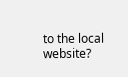to the local website?